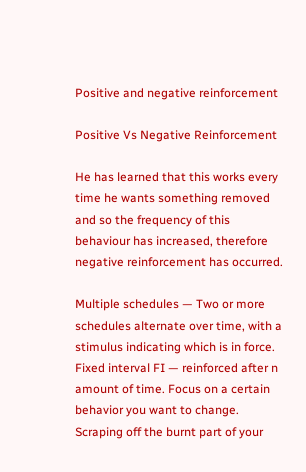Positive and negative reinforcement

Positive Vs Negative Reinforcement

He has learned that this works every time he wants something removed and so the frequency of this behaviour has increased, therefore negative reinforcement has occurred.

Multiple schedules — Two or more schedules alternate over time, with a stimulus indicating which is in force. Fixed interval FI — reinforced after n amount of time. Focus on a certain behavior you want to change. Scraping off the burnt part of your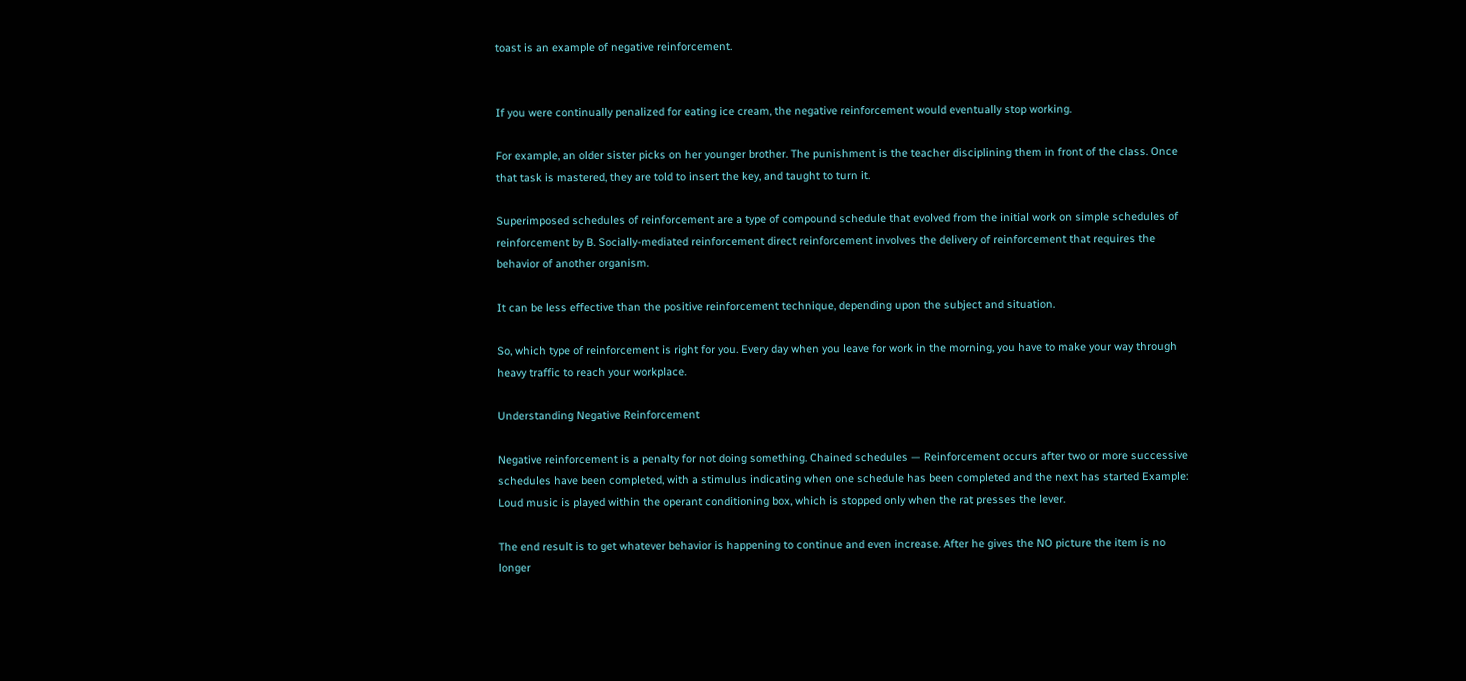toast is an example of negative reinforcement.


If you were continually penalized for eating ice cream, the negative reinforcement would eventually stop working.

For example, an older sister picks on her younger brother. The punishment is the teacher disciplining them in front of the class. Once that task is mastered, they are told to insert the key, and taught to turn it.

Superimposed schedules of reinforcement are a type of compound schedule that evolved from the initial work on simple schedules of reinforcement by B. Socially-mediated reinforcement direct reinforcement involves the delivery of reinforcement that requires the behavior of another organism.

It can be less effective than the positive reinforcement technique, depending upon the subject and situation.

So, which type of reinforcement is right for you. Every day when you leave for work in the morning, you have to make your way through heavy traffic to reach your workplace.

Understanding Negative Reinforcement

Negative reinforcement is a penalty for not doing something. Chained schedules — Reinforcement occurs after two or more successive schedules have been completed, with a stimulus indicating when one schedule has been completed and the next has started Example: Loud music is played within the operant conditioning box, which is stopped only when the rat presses the lever.

The end result is to get whatever behavior is happening to continue and even increase. After he gives the NO picture the item is no longer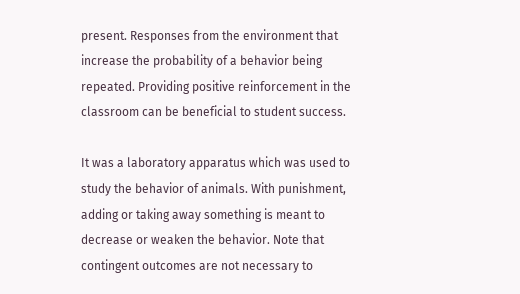present. Responses from the environment that increase the probability of a behavior being repeated. Providing positive reinforcement in the classroom can be beneficial to student success.

It was a laboratory apparatus which was used to study the behavior of animals. With punishment, adding or taking away something is meant to decrease or weaken the behavior. Note that contingent outcomes are not necessary to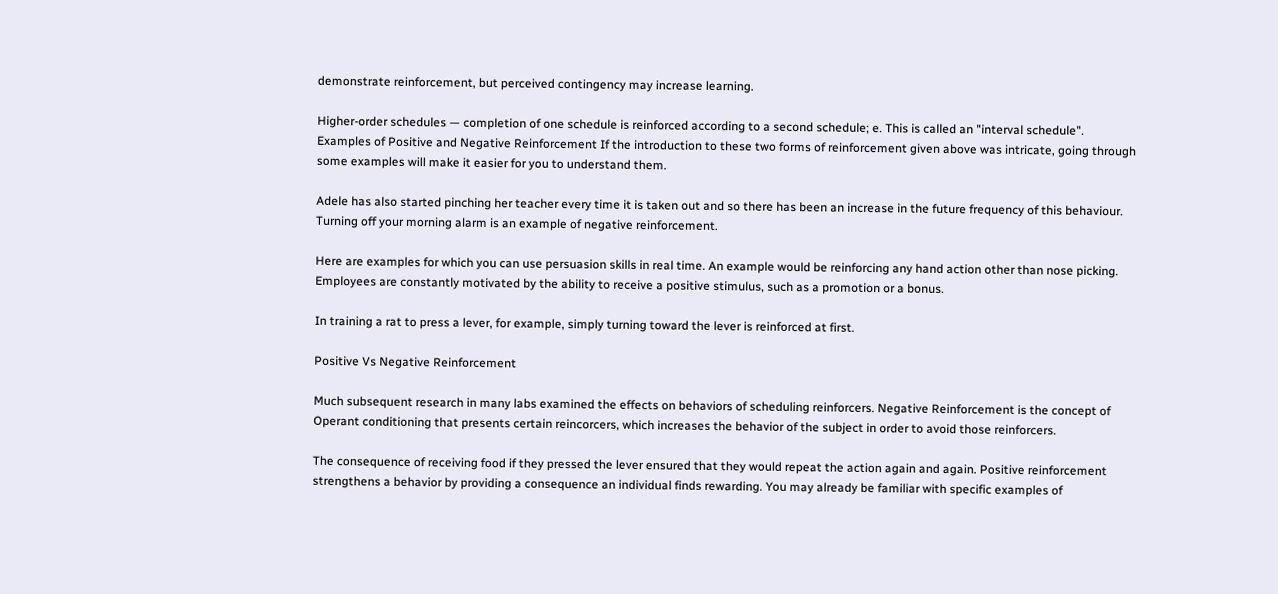demonstrate reinforcement, but perceived contingency may increase learning.

Higher-order schedules — completion of one schedule is reinforced according to a second schedule; e. This is called an "interval schedule". Examples of Positive and Negative Reinforcement If the introduction to these two forms of reinforcement given above was intricate, going through some examples will make it easier for you to understand them.

Adele has also started pinching her teacher every time it is taken out and so there has been an increase in the future frequency of this behaviour. Turning off your morning alarm is an example of negative reinforcement.

Here are examples for which you can use persuasion skills in real time. An example would be reinforcing any hand action other than nose picking. Employees are constantly motivated by the ability to receive a positive stimulus, such as a promotion or a bonus.

In training a rat to press a lever, for example, simply turning toward the lever is reinforced at first.

Positive Vs Negative Reinforcement

Much subsequent research in many labs examined the effects on behaviors of scheduling reinforcers. Negative Reinforcement is the concept of Operant conditioning that presents certain reincorcers, which increases the behavior of the subject in order to avoid those reinforcers.

The consequence of receiving food if they pressed the lever ensured that they would repeat the action again and again. Positive reinforcement strengthens a behavior by providing a consequence an individual finds rewarding. You may already be familiar with specific examples of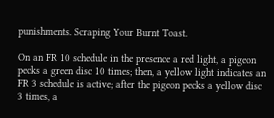punishments. Scraping Your Burnt Toast.

On an FR 10 schedule in the presence a red light, a pigeon pecks a green disc 10 times; then, a yellow light indicates an FR 3 schedule is active; after the pigeon pecks a yellow disc 3 times, a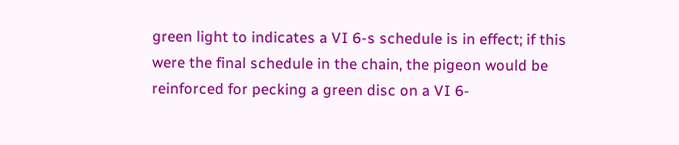green light to indicates a VI 6-s schedule is in effect; if this were the final schedule in the chain, the pigeon would be reinforced for pecking a green disc on a VI 6-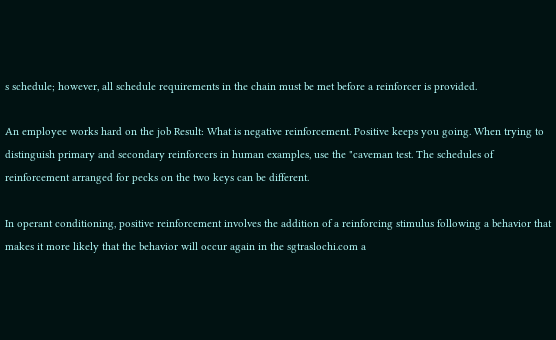s schedule; however, all schedule requirements in the chain must be met before a reinforcer is provided.

An employee works hard on the job Result: What is negative reinforcement. Positive keeps you going. When trying to distinguish primary and secondary reinforcers in human examples, use the "caveman test. The schedules of reinforcement arranged for pecks on the two keys can be different.

In operant conditioning, positive reinforcement involves the addition of a reinforcing stimulus following a behavior that makes it more likely that the behavior will occur again in the sgtraslochi.com a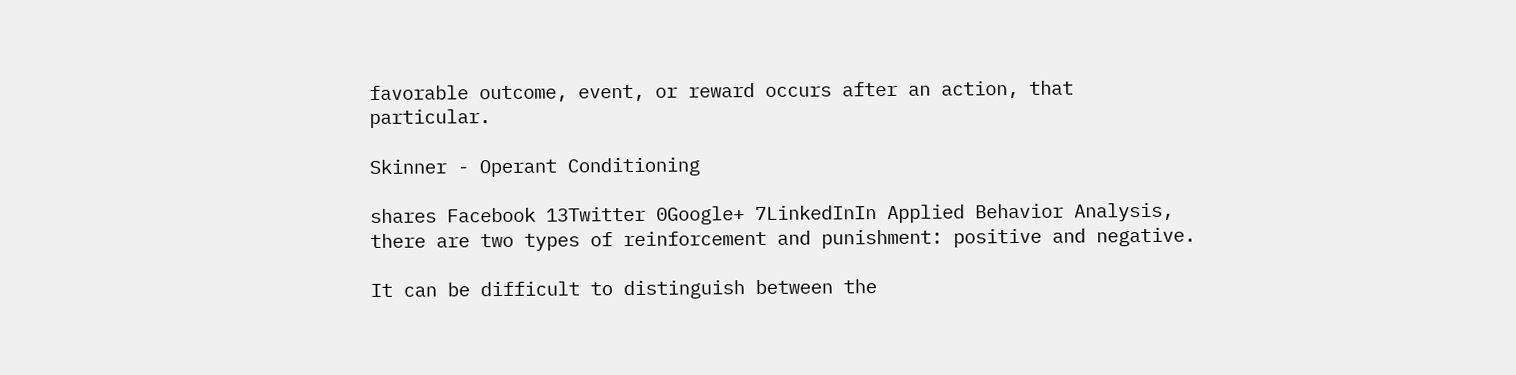favorable outcome, event, or reward occurs after an action, that particular.

Skinner - Operant Conditioning

shares Facebook 13Twitter 0Google+ 7LinkedInIn Applied Behavior Analysis, there are two types of reinforcement and punishment: positive and negative.

It can be difficult to distinguish between the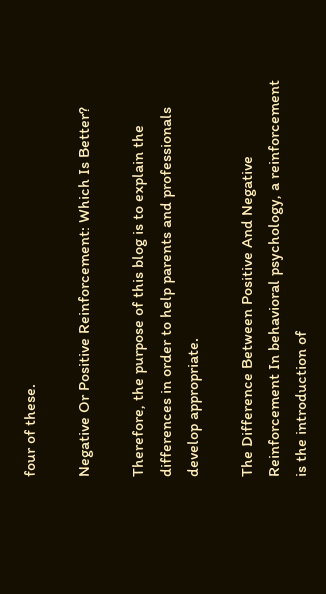four of these.

Negative Or Positive Reinforcement: Which Is Better?

Therefore, the purpose of this blog is to explain the differences in order to help parents and professionals develop appropriate.

The Difference Between Positive And Negative Reinforcement In behavioral psychology, a reinforcement is the introduction of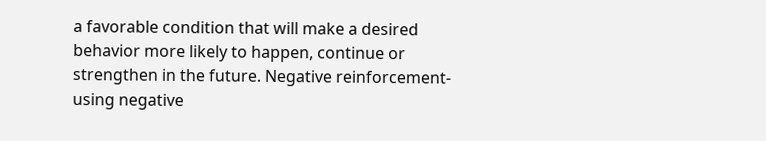a favorable condition that will make a desired behavior more likely to happen, continue or strengthen in the future. Negative reinforcement- using negative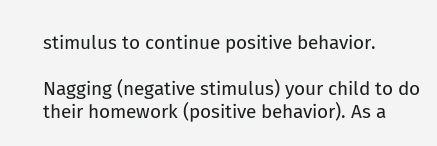stimulus to continue positive behavior.

Nagging (negative stimulus) your child to do their homework (positive behavior). As a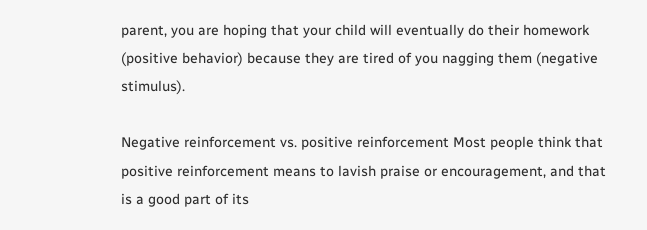parent, you are hoping that your child will eventually do their homework (positive behavior) because they are tired of you nagging them (negative stimulus).

Negative reinforcement vs. positive reinforcement Most people think that positive reinforcement means to lavish praise or encouragement, and that is a good part of its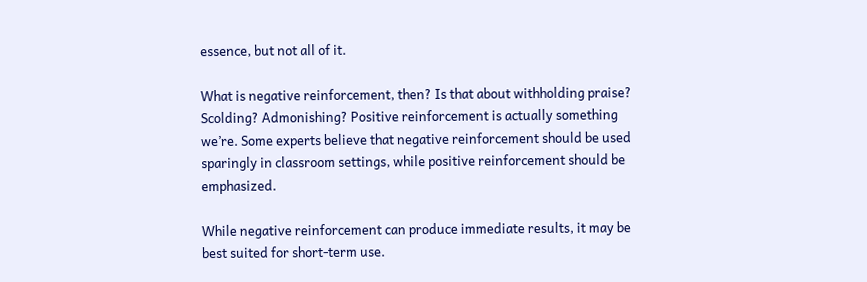essence, but not all of it.

What is negative reinforcement, then? Is that about withholding praise? Scolding? Admonishing? Positive reinforcement is actually something we’re. Some experts believe that negative reinforcement should be used sparingly in classroom settings, while positive reinforcement should be emphasized.

While negative reinforcement can produce immediate results, it may be best suited for short-term use.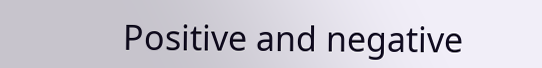Positive and negative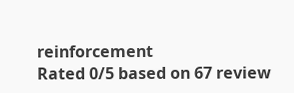reinforcement
Rated 0/5 based on 67 review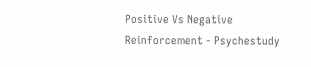Positive Vs Negative Reinforcement - Psychestudy